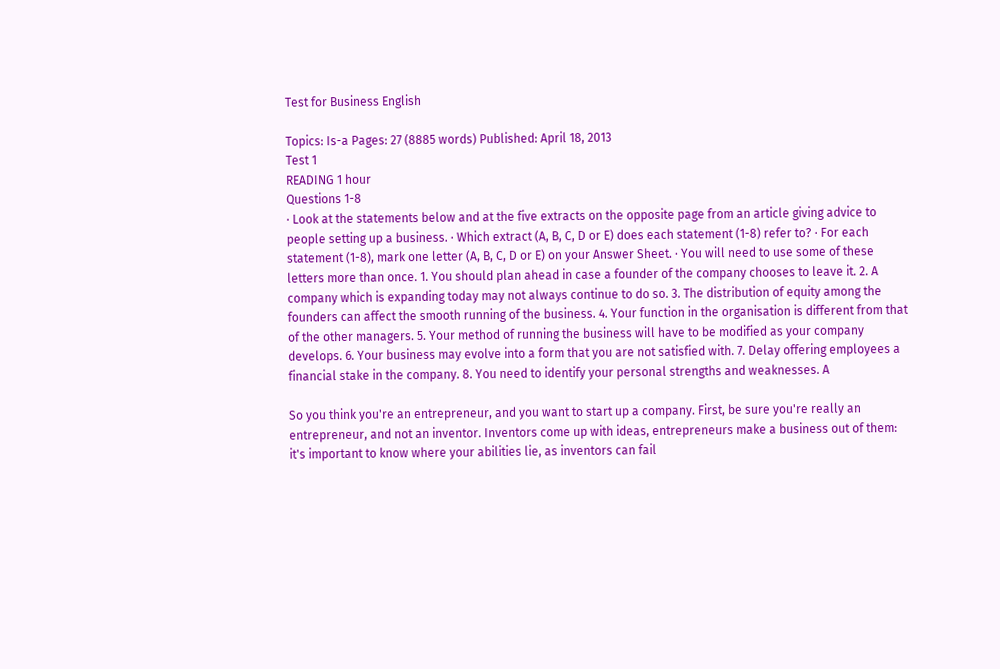Test for Business English

Topics: Is-a Pages: 27 (8885 words) Published: April 18, 2013
Test 1
READING 1 hour
Questions 1-8
· Look at the statements below and at the five extracts on the opposite page from an article giving advice to people setting up a business. · Which extract (A, B, C, D or E) does each statement (1-8) refer to? · For each statement (1-8), mark one letter (A, B, C, D or E) on your Answer Sheet. · You will need to use some of these letters more than once. 1. You should plan ahead in case a founder of the company chooses to leave it. 2. A company which is expanding today may not always continue to do so. 3. The distribution of equity among the founders can affect the smooth running of the business. 4. Your function in the organisation is different from that of the other managers. 5. Your method of running the business will have to be modified as your company develops. 6. Your business may evolve into a form that you are not satisfied with. 7. Delay offering employees a financial stake in the company. 8. You need to identify your personal strengths and weaknesses. A

So you think you're an entrepreneur, and you want to start up a company. First, be sure you're really an entrepreneur, and not an inventor. Inventors come up with ideas, entrepreneurs make a business out of them: it's important to know where your abilities lie, as inventors can fail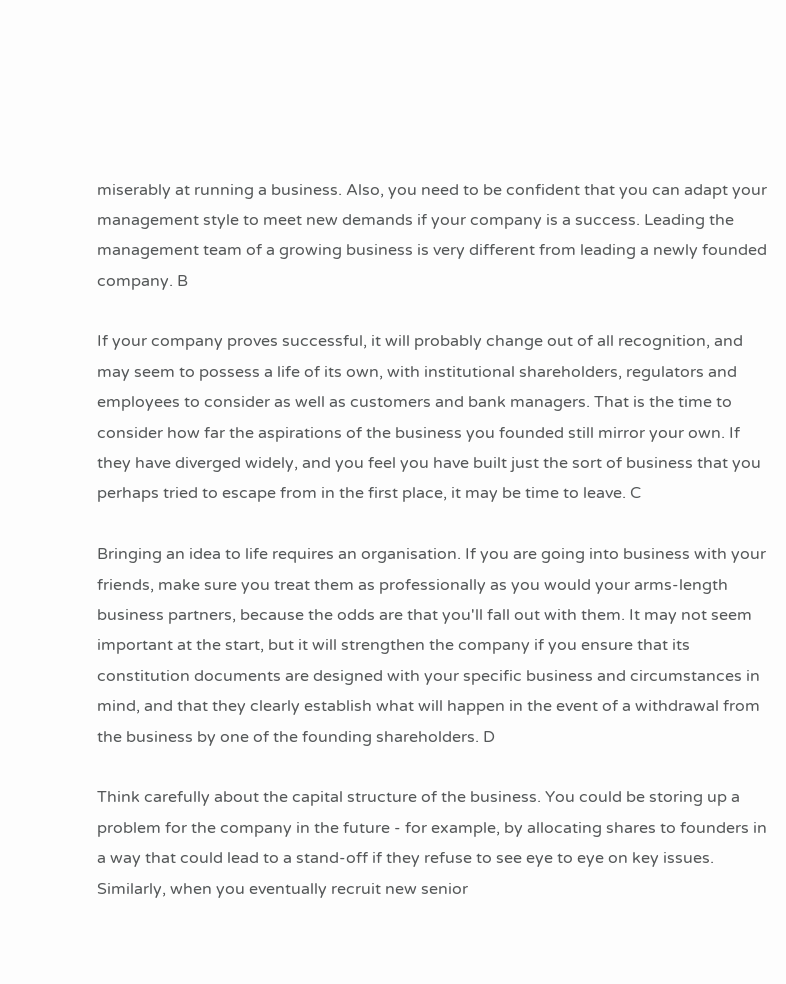miserably at running a business. Also, you need to be confident that you can adapt your management style to meet new demands if your company is a success. Leading the management team of a growing business is very different from leading a newly founded company. B

If your company proves successful, it will probably change out of all recognition, and may seem to possess a life of its own, with institutional shareholders, regulators and employees to consider as well as customers and bank managers. That is the time to consider how far the aspirations of the business you founded still mirror your own. If they have diverged widely, and you feel you have built just the sort of business that you perhaps tried to escape from in the first place, it may be time to leave. C

Bringing an idea to life requires an organisation. If you are going into business with your friends, make sure you treat them as professionally as you would your arms-length business partners, because the odds are that you'll fall out with them. It may not seem important at the start, but it will strengthen the company if you ensure that its constitution documents are designed with your specific business and circumstances in mind, and that they clearly establish what will happen in the event of a withdrawal from the business by one of the founding shareholders. D

Think carefully about the capital structure of the business. You could be storing up a problem for the company in the future - for example, by allocating shares to founders in a way that could lead to a stand-off if they refuse to see eye to eye on key issues. Similarly, when you eventually recruit new senior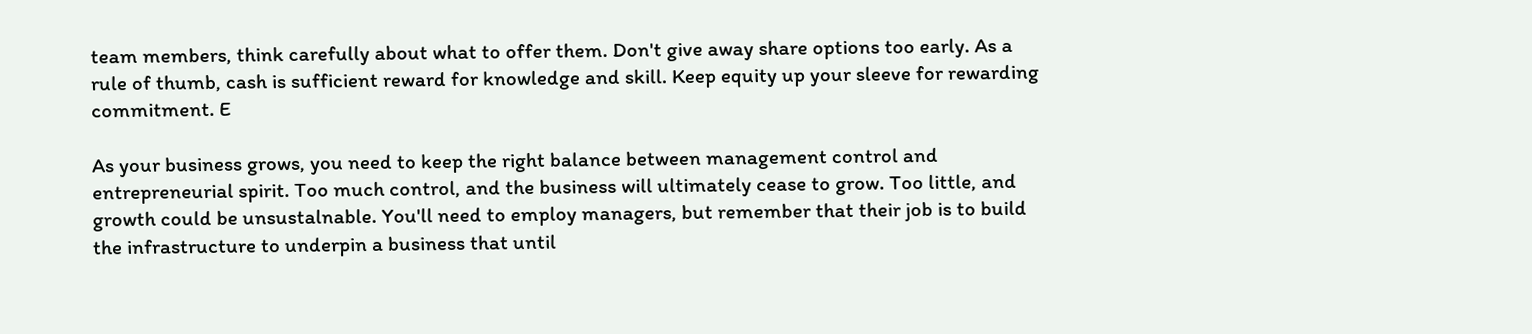team members, think carefully about what to offer them. Don't give away share options too early. As a rule of thumb, cash is sufficient reward for knowledge and skill. Keep equity up your sleeve for rewarding commitment. E

As your business grows, you need to keep the right balance between management control and entrepreneurial spirit. Too much control, and the business will ultimately cease to grow. Too little, and growth could be unsustalnable. You'll need to employ managers, but remember that their job is to build the infrastructure to underpin a business that until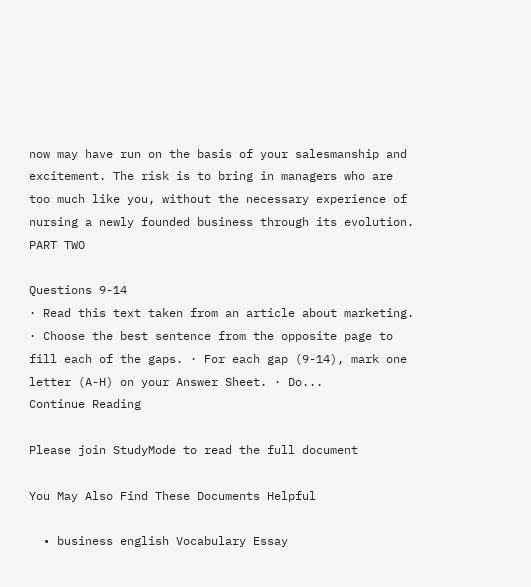now may have run on the basis of your salesmanship and excitement. The risk is to bring in managers who are too much like you, without the necessary experience of nursing a newly founded business through its evolution. PART TWO

Questions 9-14
· Read this text taken from an article about marketing.
· Choose the best sentence from the opposite page to fill each of the gaps. · For each gap (9-14), mark one letter (A-H) on your Answer Sheet. · Do...
Continue Reading

Please join StudyMode to read the full document

You May Also Find These Documents Helpful

  • business english Vocabulary Essay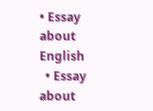• Essay about English
  • Essay about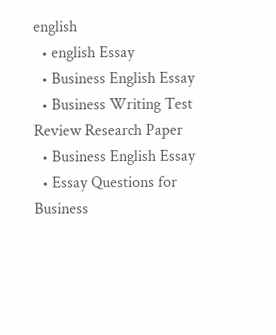english
  • english Essay
  • Business English Essay
  • Business Writing Test Review Research Paper
  • Business English Essay
  • Essay Questions for Business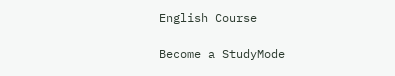English Course

Become a StudyMode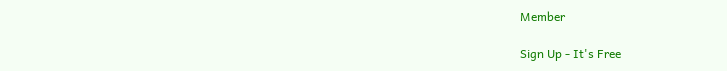Member

Sign Up - It's Free